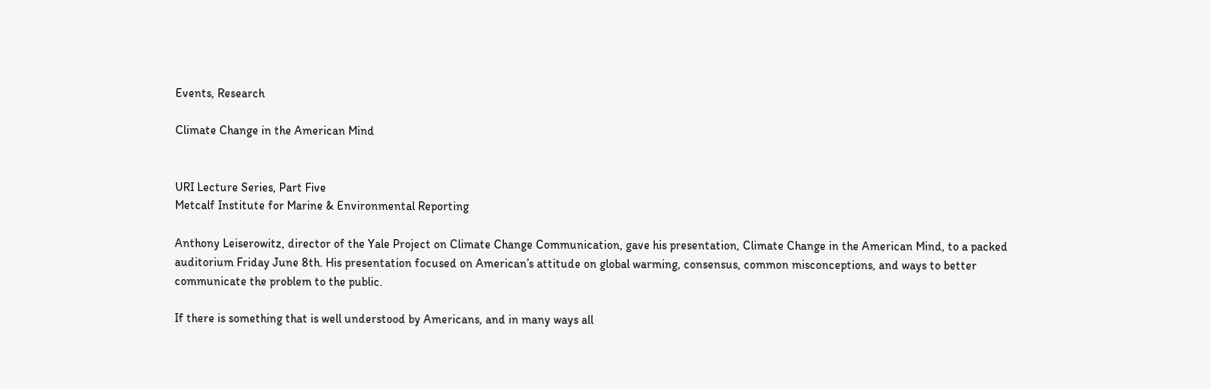Events, Research

Climate Change in the American Mind


URI Lecture Series, Part Five
Metcalf Institute for Marine & Environmental Reporting

Anthony Leiserowitz, director of the Yale Project on Climate Change Communication, gave his presentation, Climate Change in the American Mind, to a packed auditorium Friday June 8th. His presentation focused on American’s attitude on global warming, consensus, common misconceptions, and ways to better communicate the problem to the public.

If there is something that is well understood by Americans, and in many ways all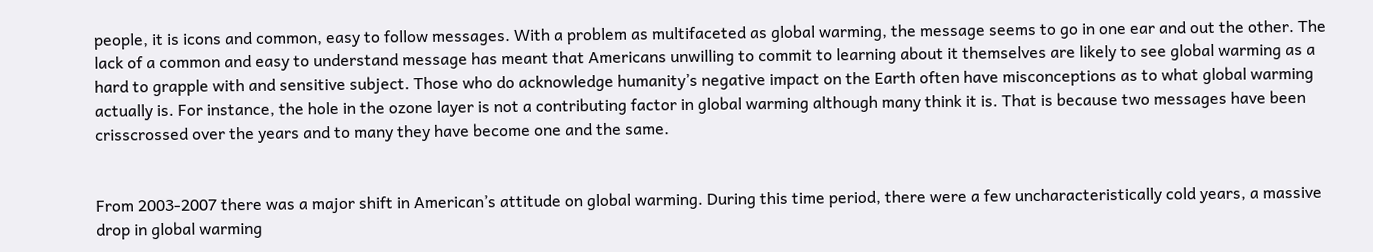people, it is icons and common, easy to follow messages. With a problem as multifaceted as global warming, the message seems to go in one ear and out the other. The lack of a common and easy to understand message has meant that Americans unwilling to commit to learning about it themselves are likely to see global warming as a hard to grapple with and sensitive subject. Those who do acknowledge humanity’s negative impact on the Earth often have misconceptions as to what global warming actually is. For instance, the hole in the ozone layer is not a contributing factor in global warming although many think it is. That is because two messages have been crisscrossed over the years and to many they have become one and the same.


From 2003-2007 there was a major shift in American’s attitude on global warming. During this time period, there were a few uncharacteristically cold years, a massive drop in global warming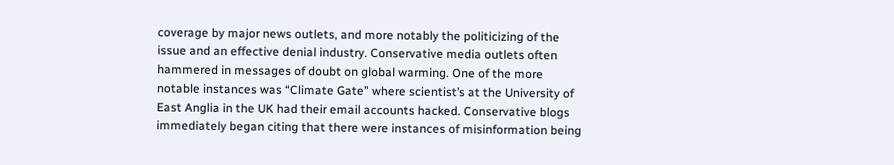coverage by major news outlets, and more notably the politicizing of the issue and an effective denial industry. Conservative media outlets often hammered in messages of doubt on global warming. One of the more notable instances was “Climate Gate” where scientist’s at the University of East Anglia in the UK had their email accounts hacked. Conservative blogs immediately began citing that there were instances of misinformation being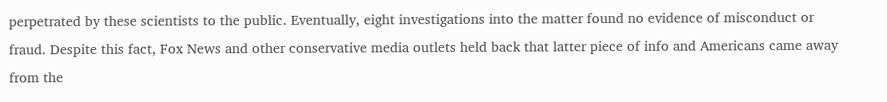perpetrated by these scientists to the public. Eventually, eight investigations into the matter found no evidence of misconduct or fraud. Despite this fact, Fox News and other conservative media outlets held back that latter piece of info and Americans came away from the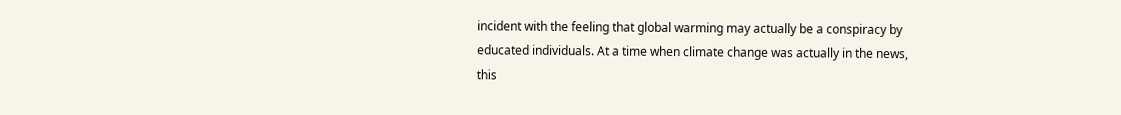incident with the feeling that global warming may actually be a conspiracy by educated individuals. At a time when climate change was actually in the news, this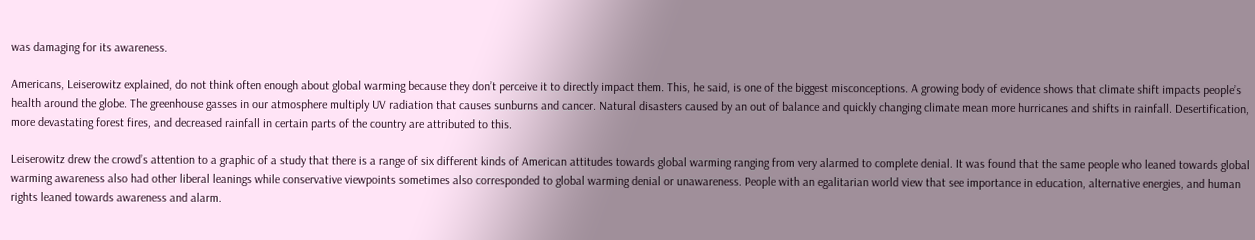was damaging for its awareness.

Americans, Leiserowitz explained, do not think often enough about global warming because they don’t perceive it to directly impact them. This, he said, is one of the biggest misconceptions. A growing body of evidence shows that climate shift impacts people’s health around the globe. The greenhouse gasses in our atmosphere multiply UV radiation that causes sunburns and cancer. Natural disasters caused by an out of balance and quickly changing climate mean more hurricanes and shifts in rainfall. Desertification, more devastating forest fires, and decreased rainfall in certain parts of the country are attributed to this.

Leiserowitz drew the crowd’s attention to a graphic of a study that there is a range of six different kinds of American attitudes towards global warming ranging from very alarmed to complete denial. It was found that the same people who leaned towards global warming awareness also had other liberal leanings while conservative viewpoints sometimes also corresponded to global warming denial or unawareness. People with an egalitarian world view that see importance in education, alternative energies, and human rights leaned towards awareness and alarm.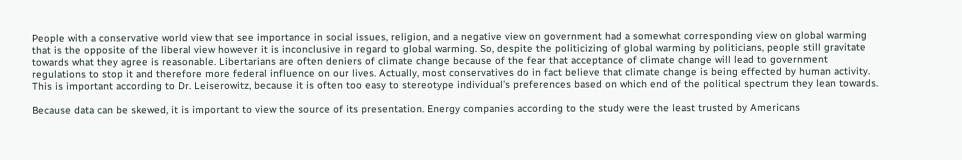People with a conservative world view that see importance in social issues, religion, and a negative view on government had a somewhat corresponding view on global warming that is the opposite of the liberal view however it is inconclusive in regard to global warming. So, despite the politicizing of global warming by politicians, people still gravitate towards what they agree is reasonable. Libertarians are often deniers of climate change because of the fear that acceptance of climate change will lead to government regulations to stop it and therefore more federal influence on our lives. Actually, most conservatives do in fact believe that climate change is being effected by human activity. This is important according to Dr. Leiserowitz, because it is often too easy to stereotype individual’s preferences based on which end of the political spectrum they lean towards.

Because data can be skewed, it is important to view the source of its presentation. Energy companies according to the study were the least trusted by Americans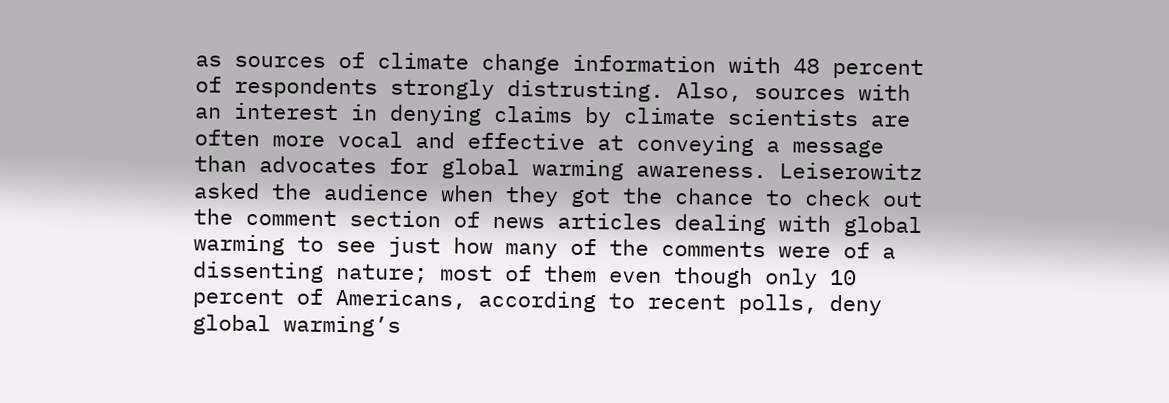as sources of climate change information with 48 percent of respondents strongly distrusting. Also, sources with an interest in denying claims by climate scientists are often more vocal and effective at conveying a message than advocates for global warming awareness. Leiserowitz asked the audience when they got the chance to check out the comment section of news articles dealing with global warming to see just how many of the comments were of a dissenting nature; most of them even though only 10 percent of Americans, according to recent polls, deny global warming’s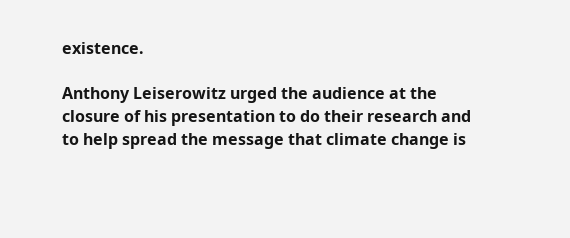existence.

Anthony Leiserowitz urged the audience at the closure of his presentation to do their research and to help spread the message that climate change is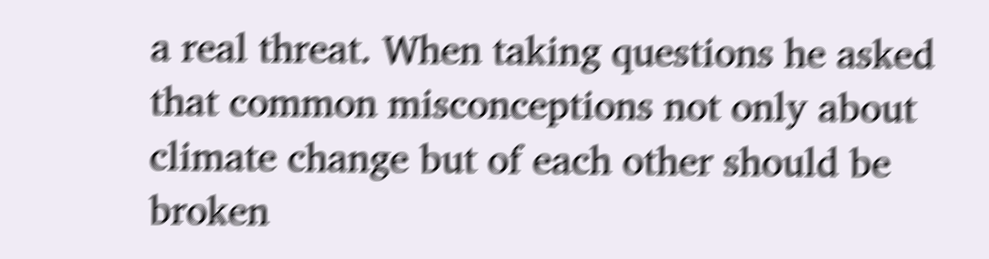a real threat. When taking questions he asked that common misconceptions not only about climate change but of each other should be broken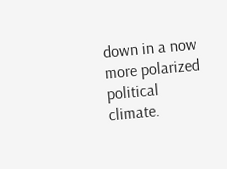down in a now more polarized political climate.